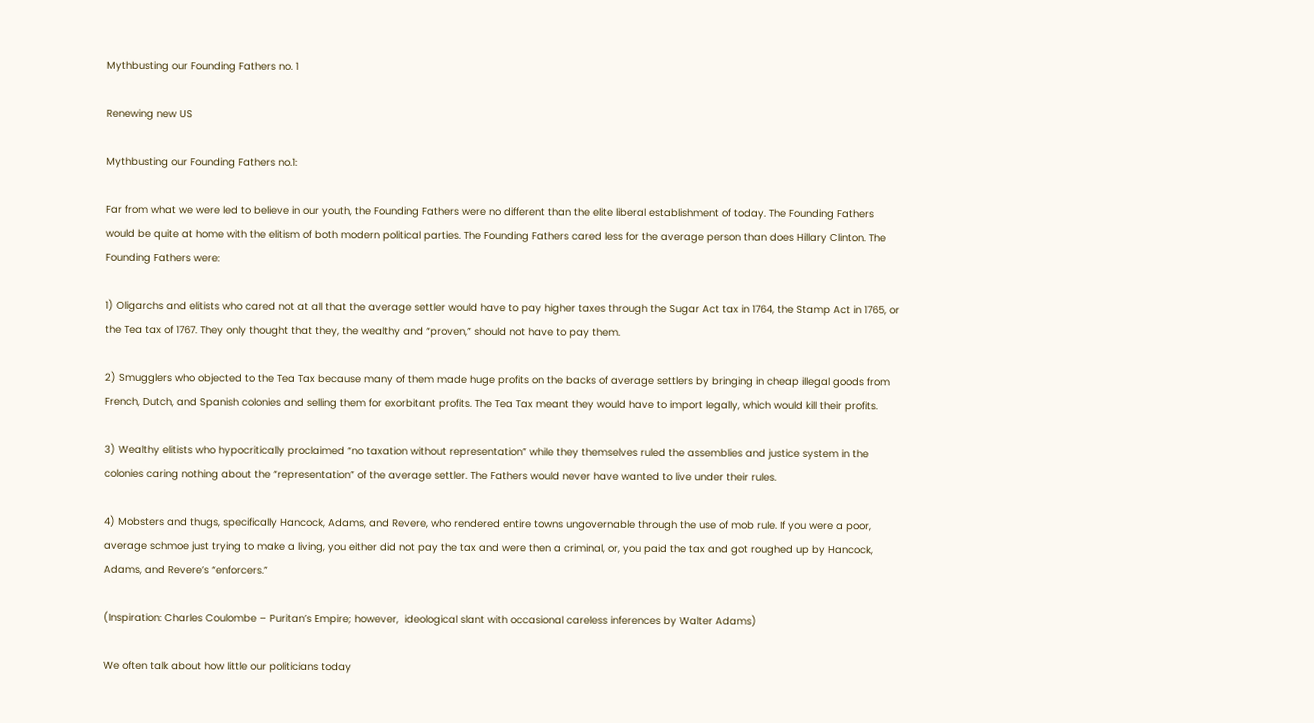Mythbusting our Founding Fathers no. 1

Renewing new US

Mythbusting our Founding Fathers no.1:

Far from what we were led to believe in our youth, the Founding Fathers were no different than the elite liberal establishment of today. The Founding Fathers would be quite at home with the elitism of both modern political parties. The Founding Fathers cared less for the average person than does Hillary Clinton. The Founding Fathers were:

1) Oligarchs and elitists who cared not at all that the average settler would have to pay higher taxes through the Sugar Act tax in 1764, the Stamp Act in 1765, or the Tea tax of 1767. They only thought that they, the wealthy and “proven,” should not have to pay them.

2) Smugglers who objected to the Tea Tax because many of them made huge profits on the backs of average settlers by bringing in cheap illegal goods from French, Dutch, and Spanish colonies and selling them for exorbitant profits. The Tea Tax meant they would have to import legally, which would kill their profits.

3) Wealthy elitists who hypocritically proclaimed “no taxation without representation” while they themselves ruled the assemblies and justice system in the colonies caring nothing about the “representation” of the average settler. The Fathers would never have wanted to live under their rules.

4) Mobsters and thugs, specifically Hancock, Adams, and Revere, who rendered entire towns ungovernable through the use of mob rule. If you were a poor, average schmoe just trying to make a living, you either did not pay the tax and were then a criminal, or, you paid the tax and got roughed up by Hancock, Adams, and Revere’s “enforcers.”

(Inspiration: Charles Coulombe – Puritan’s Empire; however,  ideological slant with occasional careless inferences by Walter Adams)

We often talk about how little our politicians today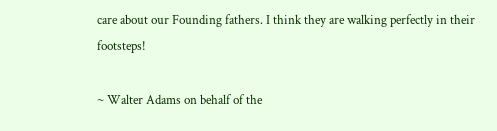care about our Founding fathers. I think they are walking perfectly in their footsteps!

~ Walter Adams on behalf of the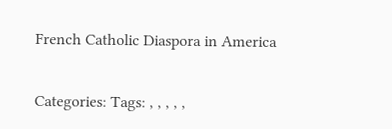French Catholic Diaspora in America


Categories: Tags: , , , , ,